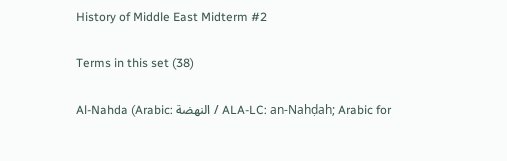History of Middle East Midterm #2

Terms in this set (38)

Al-Nahda (Arabic: النهضة / ALA-LC: an-Nahḍah; Arabic for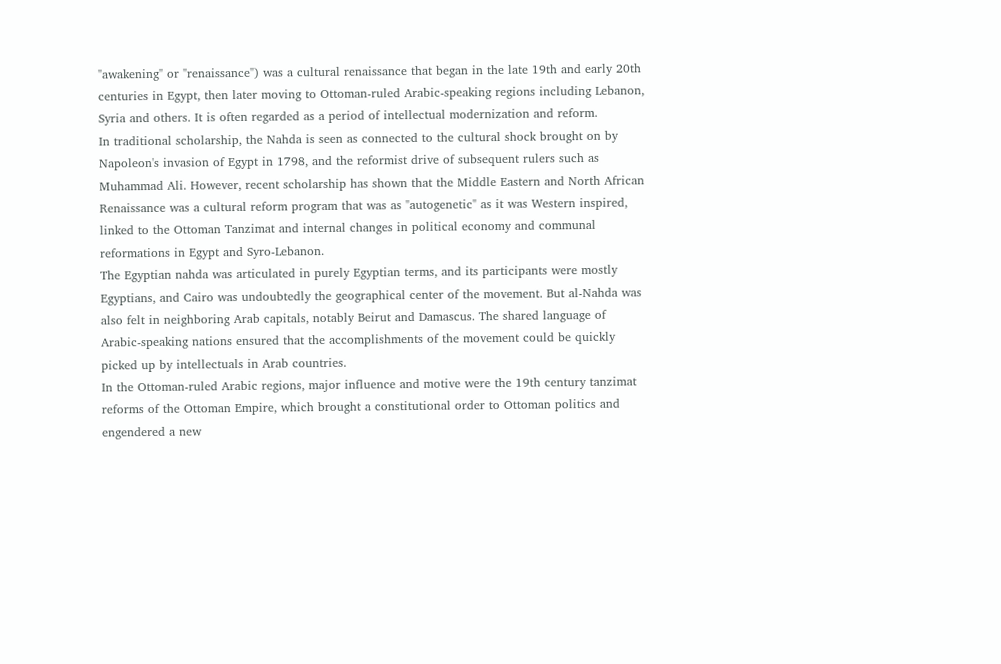"awakening" or "renaissance") was a cultural renaissance that began in the late 19th and early 20th centuries in Egypt, then later moving to Ottoman-ruled Arabic-speaking regions including Lebanon, Syria and others. It is often regarded as a period of intellectual modernization and reform.
In traditional scholarship, the Nahda is seen as connected to the cultural shock brought on by Napoleon's invasion of Egypt in 1798, and the reformist drive of subsequent rulers such as Muhammad Ali. However, recent scholarship has shown that the Middle Eastern and North African Renaissance was a cultural reform program that was as "autogenetic" as it was Western inspired, linked to the Ottoman Tanzimat and internal changes in political economy and communal reformations in Egypt and Syro-Lebanon.
The Egyptian nahda was articulated in purely Egyptian terms, and its participants were mostly Egyptians, and Cairo was undoubtedly the geographical center of the movement. But al-Nahda was also felt in neighboring Arab capitals, notably Beirut and Damascus. The shared language of Arabic-speaking nations ensured that the accomplishments of the movement could be quickly picked up by intellectuals in Arab countries.
In the Ottoman-ruled Arabic regions, major influence and motive were the 19th century tanzimat reforms of the Ottoman Empire, which brought a constitutional order to Ottoman politics and engendered a new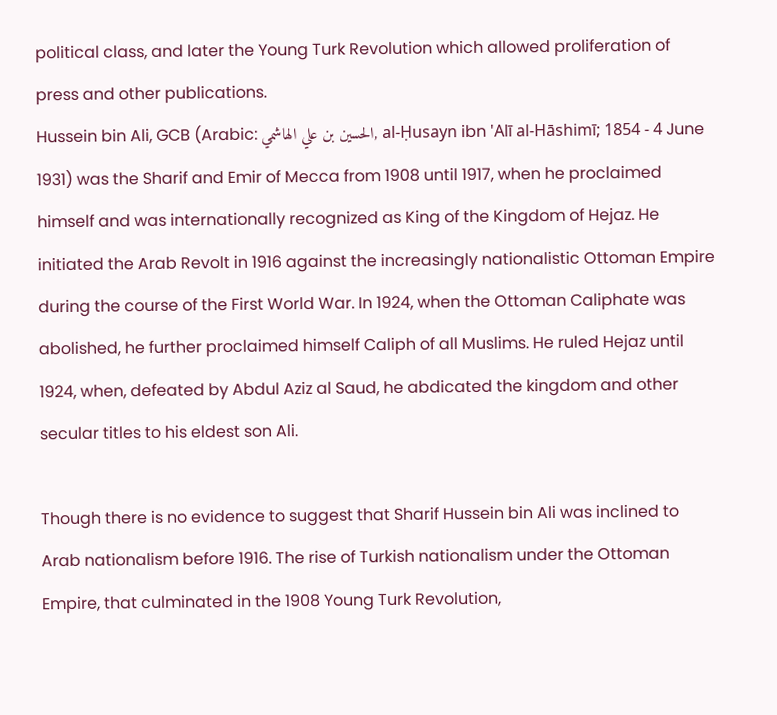political class, and later the Young Turk Revolution which allowed proliferation of press and other publications.
Hussein bin Ali, GCB (Arabic: الحسين بن علي الهاشمي, al-Ḥusayn ibn 'Alī al-Hāshimī; 1854 - 4 June 1931) was the Sharif and Emir of Mecca from 1908 until 1917, when he proclaimed himself and was internationally recognized as King of the Kingdom of Hejaz. He initiated the Arab Revolt in 1916 against the increasingly nationalistic Ottoman Empire during the course of the First World War. In 1924, when the Ottoman Caliphate was abolished, he further proclaimed himself Caliph of all Muslims. He ruled Hejaz until 1924, when, defeated by Abdul Aziz al Saud, he abdicated the kingdom and other secular titles to his eldest son Ali.

Though there is no evidence to suggest that Sharif Hussein bin Ali was inclined to Arab nationalism before 1916. The rise of Turkish nationalism under the Ottoman Empire, that culminated in the 1908 Young Turk Revolution,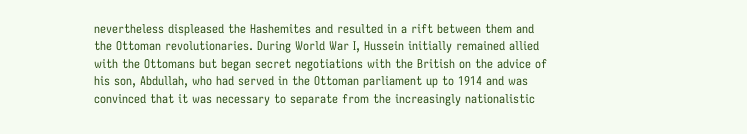nevertheless displeased the Hashemites and resulted in a rift between them and the Ottoman revolutionaries. During World War I, Hussein initially remained allied with the Ottomans but began secret negotiations with the British on the advice of his son, Abdullah, who had served in the Ottoman parliament up to 1914 and was convinced that it was necessary to separate from the increasingly nationalistic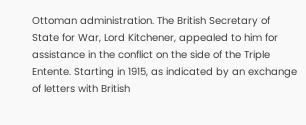Ottoman administration. The British Secretary of State for War, Lord Kitchener, appealed to him for assistance in the conflict on the side of the Triple Entente. Starting in 1915, as indicated by an exchange of letters with British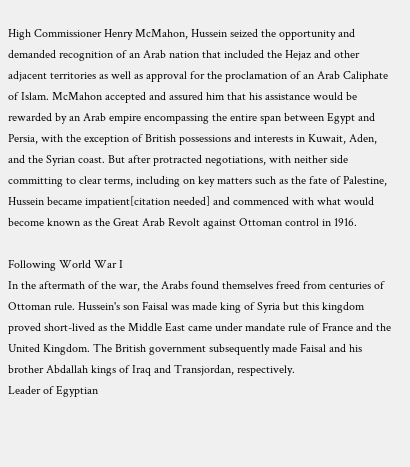High Commissioner Henry McMahon, Hussein seized the opportunity and demanded recognition of an Arab nation that included the Hejaz and other adjacent territories as well as approval for the proclamation of an Arab Caliphate of Islam. McMahon accepted and assured him that his assistance would be rewarded by an Arab empire encompassing the entire span between Egypt and Persia, with the exception of British possessions and interests in Kuwait, Aden, and the Syrian coast. But after protracted negotiations, with neither side committing to clear terms, including on key matters such as the fate of Palestine, Hussein became impatient[citation needed] and commenced with what would become known as the Great Arab Revolt against Ottoman control in 1916.

Following World War I
In the aftermath of the war, the Arabs found themselves freed from centuries of Ottoman rule. Hussein's son Faisal was made king of Syria but this kingdom proved short-lived as the Middle East came under mandate rule of France and the United Kingdom. The British government subsequently made Faisal and his brother Abdallah kings of Iraq and Transjordan, respectively.
Leader of Egyptian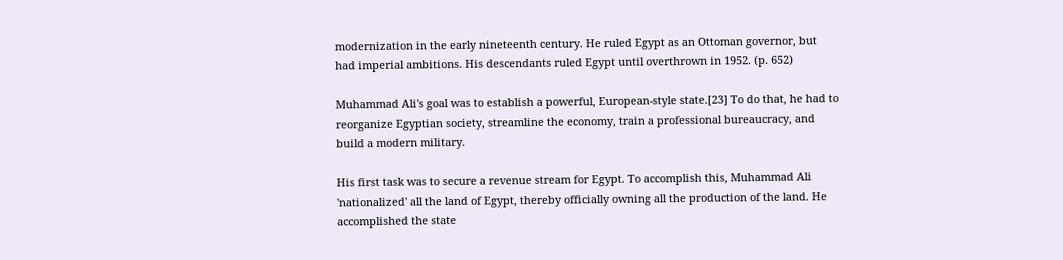modernization in the early nineteenth century. He ruled Egypt as an Ottoman governor, but had imperial ambitions. His descendants ruled Egypt until overthrown in 1952. (p. 652)

Muhammad Ali's goal was to establish a powerful, European-style state.[23] To do that, he had to reorganize Egyptian society, streamline the economy, train a professional bureaucracy, and build a modern military.

His first task was to secure a revenue stream for Egypt. To accomplish this, Muhammad Ali 'nationalized' all the land of Egypt, thereby officially owning all the production of the land. He accomplished the state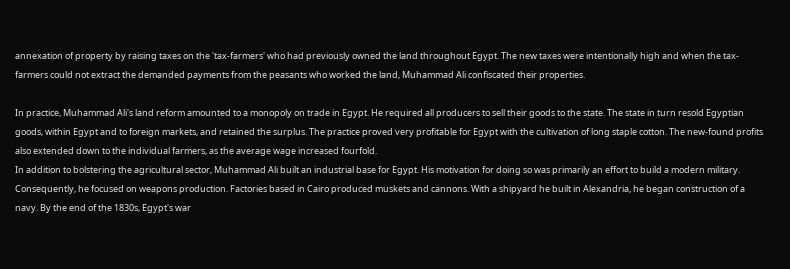annexation of property by raising taxes on the 'tax-farmers' who had previously owned the land throughout Egypt. The new taxes were intentionally high and when the tax-farmers could not extract the demanded payments from the peasants who worked the land, Muhammad Ali confiscated their properties.

In practice, Muhammad Ali's land reform amounted to a monopoly on trade in Egypt. He required all producers to sell their goods to the state. The state in turn resold Egyptian goods, within Egypt and to foreign markets, and retained the surplus. The practice proved very profitable for Egypt with the cultivation of long staple cotton. The new-found profits also extended down to the individual farmers, as the average wage increased fourfold.
In addition to bolstering the agricultural sector, Muhammad Ali built an industrial base for Egypt. His motivation for doing so was primarily an effort to build a modern military. Consequently, he focused on weapons production. Factories based in Cairo produced muskets and cannons. With a shipyard he built in Alexandria, he began construction of a navy. By the end of the 1830s, Egypt's war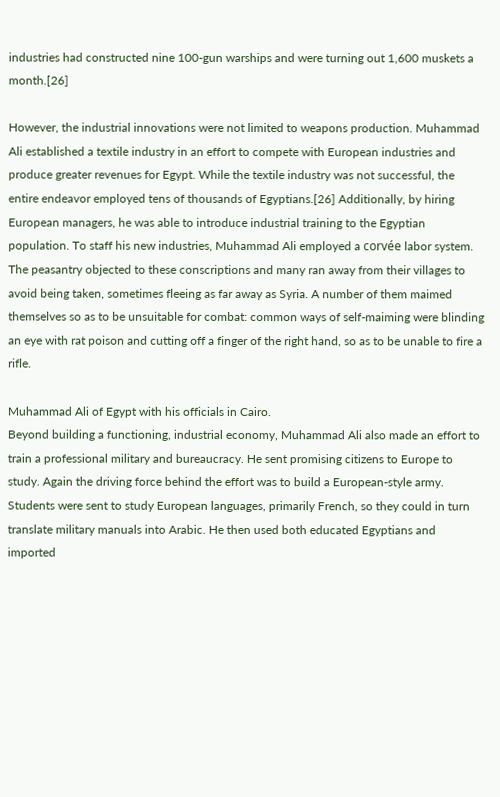industries had constructed nine 100-gun warships and were turning out 1,600 muskets a month.[26]

However, the industrial innovations were not limited to weapons production. Muhammad Ali established a textile industry in an effort to compete with European industries and produce greater revenues for Egypt. While the textile industry was not successful, the entire endeavor employed tens of thousands of Egyptians.[26] Additionally, by hiring European managers, he was able to introduce industrial training to the Egyptian population. To staff his new industries, Muhammad Ali employed a corvée labor system. The peasantry objected to these conscriptions and many ran away from their villages to avoid being taken, sometimes fleeing as far away as Syria. A number of them maimed themselves so as to be unsuitable for combat: common ways of self-maiming were blinding an eye with rat poison and cutting off a finger of the right hand, so as to be unable to fire a rifle.

Muhammad Ali of Egypt with his officials in Cairo.
Beyond building a functioning, industrial economy, Muhammad Ali also made an effort to train a professional military and bureaucracy. He sent promising citizens to Europe to study. Again the driving force behind the effort was to build a European-style army. Students were sent to study European languages, primarily French, so they could in turn translate military manuals into Arabic. He then used both educated Egyptians and imported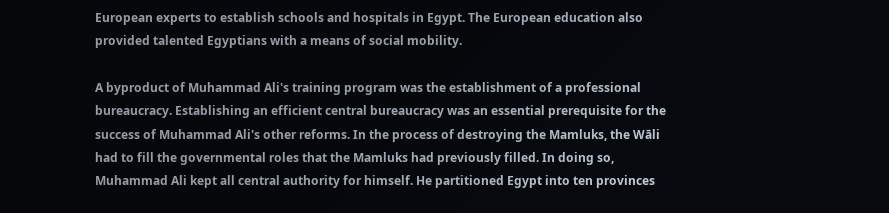European experts to establish schools and hospitals in Egypt. The European education also provided talented Egyptians with a means of social mobility.

A byproduct of Muhammad Ali's training program was the establishment of a professional bureaucracy. Establishing an efficient central bureaucracy was an essential prerequisite for the success of Muhammad Ali's other reforms. In the process of destroying the Mamluks, the Wāli had to fill the governmental roles that the Mamluks had previously filled. In doing so, Muhammad Ali kept all central authority for himself. He partitioned Egypt into ten provinces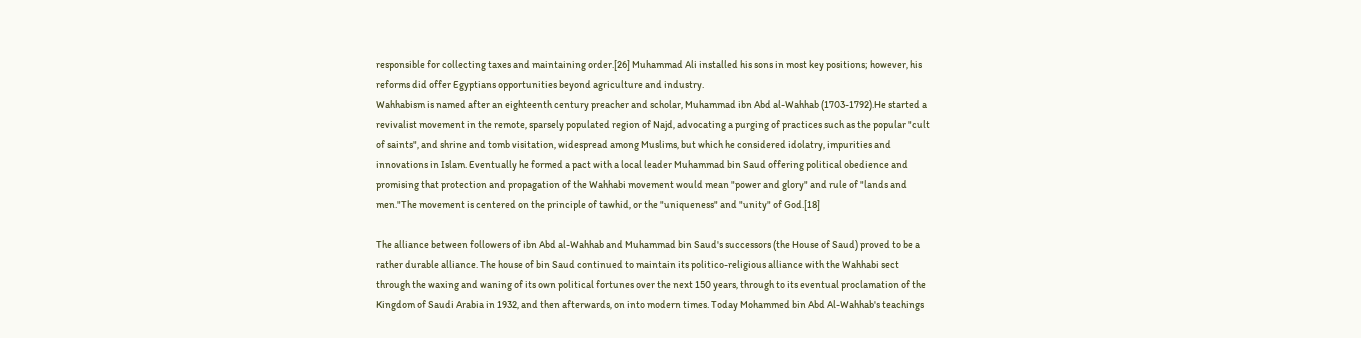responsible for collecting taxes and maintaining order.[26] Muhammad Ali installed his sons in most key positions; however, his reforms did offer Egyptians opportunities beyond agriculture and industry.
Wahhabism is named after an eighteenth century preacher and scholar, Muhammad ibn Abd al-Wahhab (1703-1792).He started a revivalist movement in the remote, sparsely populated region of Najd, advocating a purging of practices such as the popular "cult of saints", and shrine and tomb visitation, widespread among Muslims, but which he considered idolatry, impurities and innovations in Islam. Eventually he formed a pact with a local leader Muhammad bin Saud offering political obedience and promising that protection and propagation of the Wahhabi movement would mean "power and glory" and rule of "lands and men."The movement is centered on the principle of tawhid, or the "uniqueness" and "unity" of God.[18]

The alliance between followers of ibn Abd al-Wahhab and Muhammad bin Saud's successors (the House of Saud) proved to be a rather durable alliance. The house of bin Saud continued to maintain its politico-religious alliance with the Wahhabi sect through the waxing and waning of its own political fortunes over the next 150 years, through to its eventual proclamation of the Kingdom of Saudi Arabia in 1932, and then afterwards, on into modern times. Today Mohammed bin Abd Al-Wahhab's teachings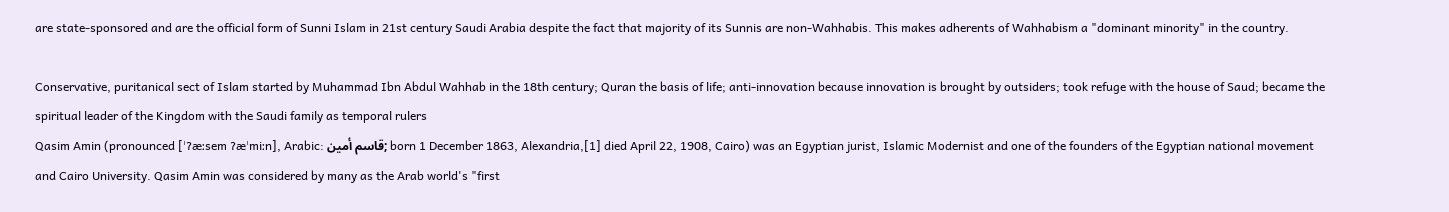are state-sponsored and are the official form of Sunni Islam in 21st century Saudi Arabia despite the fact that majority of its Sunnis are non-Wahhabis. This makes adherents of Wahhabism a "dominant minority" in the country.

Conservative, puritanical sect of Islam started by Muhammad Ibn Abdul Wahhab in the 18th century; Quran the basis of life; anti-innovation because innovation is brought by outsiders; took refuge with the house of Saud; became the spiritual leader of the Kingdom with the Saudi family as temporal rulers
Qasim Amin (pronounced [ˈʔæːsem ʔæˈmiːn], Arabic: قاسم أمين; born 1 December 1863, Alexandria,[1] died April 22, 1908, Cairo) was an Egyptian jurist, Islamic Modernist and one of the founders of the Egyptian national movement and Cairo University. Qasim Amin was considered by many as the Arab world's "first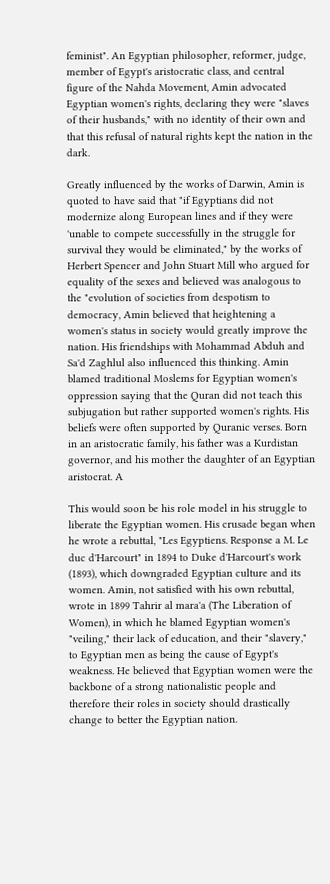feminist". An Egyptian philosopher, reformer, judge, member of Egypt's aristocratic class, and central figure of the Nahda Movement, Amin advocated Egyptian women's rights, declaring they were "slaves of their husbands," with no identity of their own and that this refusal of natural rights kept the nation in the dark.

Greatly influenced by the works of Darwin, Amin is quoted to have said that "if Egyptians did not modernize along European lines and if they were 'unable to compete successfully in the struggle for survival they would be eliminated," by the works of Herbert Spencer and John Stuart Mill who argued for equality of the sexes and believed was analogous to the "evolution of societies from despotism to democracy, Amin believed that heightening a women's status in society would greatly improve the nation. His friendships with Mohammad Abduh and Sa'd Zaghlul also influenced this thinking. Amin blamed traditional Moslems for Egyptian women's oppression saying that the Quran did not teach this subjugation but rather supported women's rights. His beliefs were often supported by Quranic verses. Born in an aristocratic family, his father was a Kurdistan governor, and his mother the daughter of an Egyptian aristocrat. A

This would soon be his role model in his struggle to liberate the Egyptian women. His crusade began when he wrote a rebuttal, "Les Egyptiens. Response a M. Le duc d'Harcourt" in 1894 to Duke d'Harcourt's work (1893), which downgraded Egyptian culture and its women. Amin, not satisfied with his own rebuttal, wrote in 1899 Tahrir al mara'a (The Liberation of Women), in which he blamed Egyptian women's "veiling," their lack of education, and their "slavery," to Egyptian men as being the cause of Egypt's weakness. He believed that Egyptian women were the backbone of a strong nationalistic people and therefore their roles in society should drastically change to better the Egyptian nation.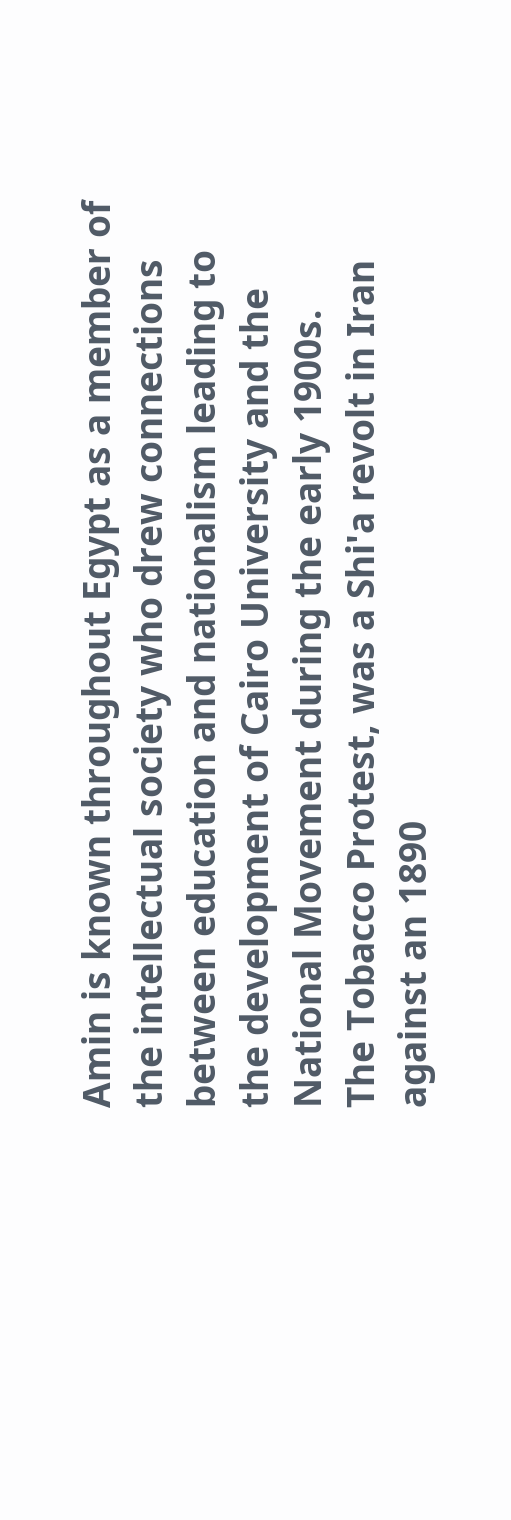Amin is known throughout Egypt as a member of the intellectual society who drew connections between education and nationalism leading to the development of Cairo University and the National Movement during the early 1900s.
The Tobacco Protest, was a Shi'a revolt in Iran against an 1890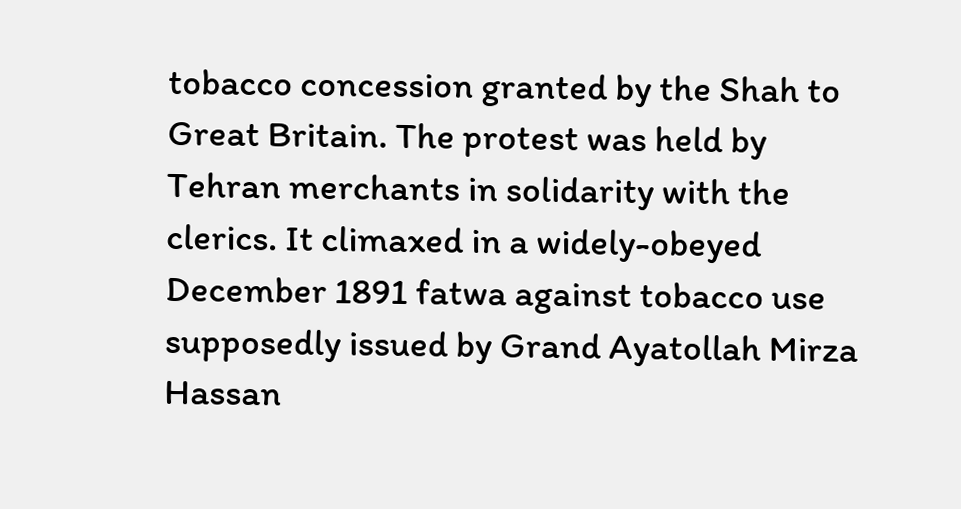tobacco concession granted by the Shah to Great Britain. The protest was held by Tehran merchants in solidarity with the clerics. It climaxed in a widely-obeyed December 1891 fatwa against tobacco use supposedly issued by Grand Ayatollah Mirza Hassan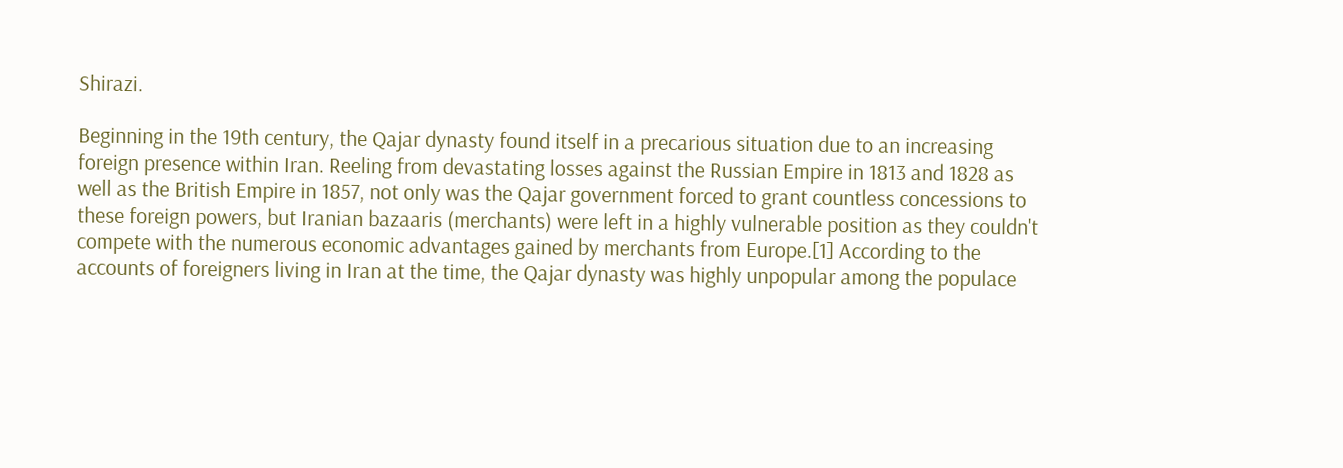Shirazi.

Beginning in the 19th century, the Qajar dynasty found itself in a precarious situation due to an increasing foreign presence within Iran. Reeling from devastating losses against the Russian Empire in 1813 and 1828 as well as the British Empire in 1857, not only was the Qajar government forced to grant countless concessions to these foreign powers, but Iranian bazaaris (merchants) were left in a highly vulnerable position as they couldn't compete with the numerous economic advantages gained by merchants from Europe.[1] According to the accounts of foreigners living in Iran at the time, the Qajar dynasty was highly unpopular among the populace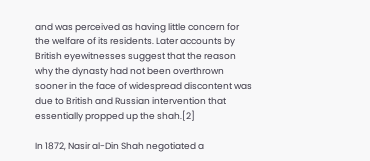and was perceived as having little concern for the welfare of its residents. Later accounts by British eyewitnesses suggest that the reason why the dynasty had not been overthrown sooner in the face of widespread discontent was due to British and Russian intervention that essentially propped up the shah.[2]

In 1872, Nasir al-Din Shah negotiated a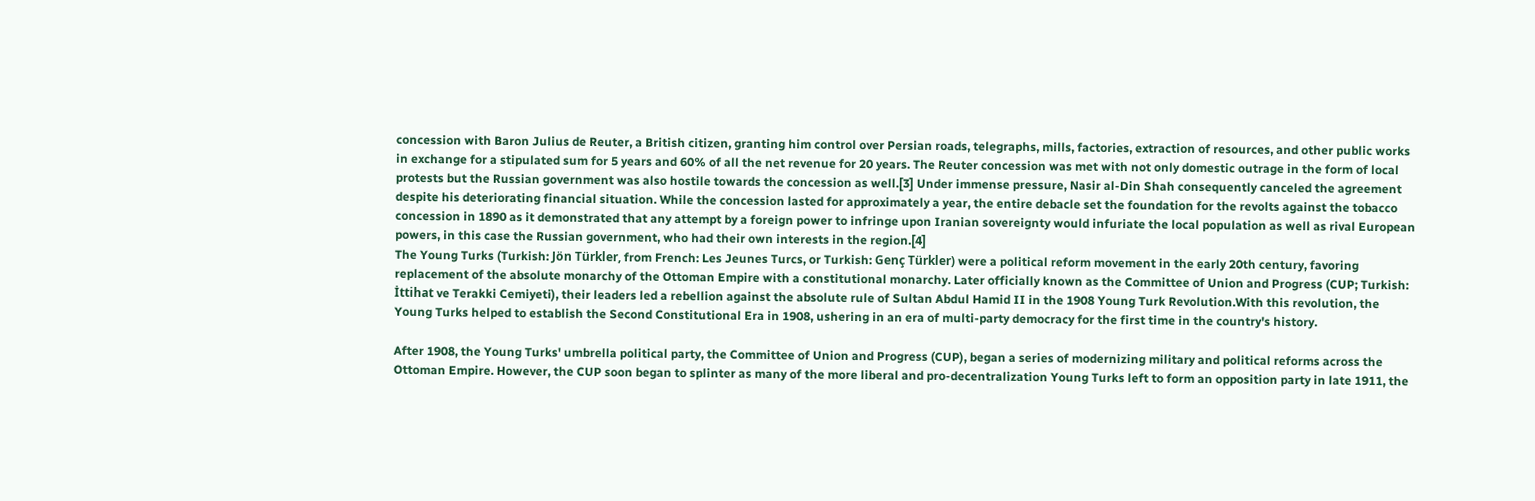concession with Baron Julius de Reuter, a British citizen, granting him control over Persian roads, telegraphs, mills, factories, extraction of resources, and other public works in exchange for a stipulated sum for 5 years and 60% of all the net revenue for 20 years. The Reuter concession was met with not only domestic outrage in the form of local protests but the Russian government was also hostile towards the concession as well.[3] Under immense pressure, Nasir al-Din Shah consequently canceled the agreement despite his deteriorating financial situation. While the concession lasted for approximately a year, the entire debacle set the foundation for the revolts against the tobacco concession in 1890 as it demonstrated that any attempt by a foreign power to infringe upon Iranian sovereignty would infuriate the local population as well as rival European powers, in this case the Russian government, who had their own interests in the region.[4]
The Young Turks (Turkish: Jön Türkler, from French: Les Jeunes Turcs, or Turkish: Genç Türkler) were a political reform movement in the early 20th century, favoring replacement of the absolute monarchy of the Ottoman Empire with a constitutional monarchy. Later officially known as the Committee of Union and Progress (CUP; Turkish: İttihat ve Terakki Cemiyeti), their leaders led a rebellion against the absolute rule of Sultan Abdul Hamid II in the 1908 Young Turk Revolution.With this revolution, the Young Turks helped to establish the Second Constitutional Era in 1908, ushering in an era of multi-party democracy for the first time in the country's history.

After 1908, the Young Turks' umbrella political party, the Committee of Union and Progress (CUP), began a series of modernizing military and political reforms across the Ottoman Empire. However, the CUP soon began to splinter as many of the more liberal and pro-decentralization Young Turks left to form an opposition party in late 1911, the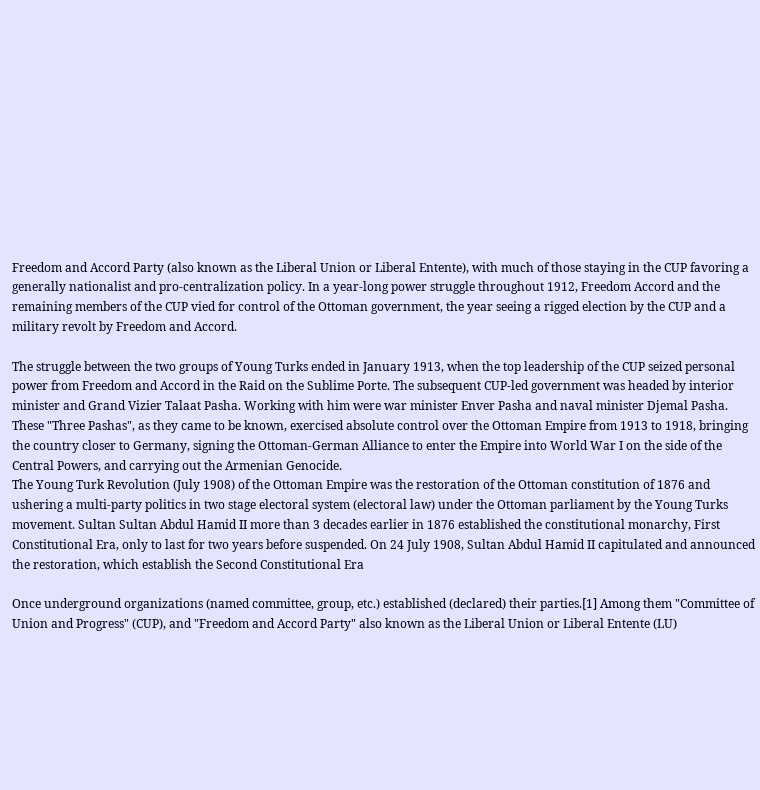Freedom and Accord Party (also known as the Liberal Union or Liberal Entente), with much of those staying in the CUP favoring a generally nationalist and pro-centralization policy. In a year-long power struggle throughout 1912, Freedom Accord and the remaining members of the CUP vied for control of the Ottoman government, the year seeing a rigged election by the CUP and a military revolt by Freedom and Accord.

The struggle between the two groups of Young Turks ended in January 1913, when the top leadership of the CUP seized personal power from Freedom and Accord in the Raid on the Sublime Porte. The subsequent CUP-led government was headed by interior minister and Grand Vizier Talaat Pasha. Working with him were war minister Enver Pasha and naval minister Djemal Pasha. These "Three Pashas", as they came to be known, exercised absolute control over the Ottoman Empire from 1913 to 1918, bringing the country closer to Germany, signing the Ottoman-German Alliance to enter the Empire into World War I on the side of the Central Powers, and carrying out the Armenian Genocide.
The Young Turk Revolution (July 1908) of the Ottoman Empire was the restoration of the Ottoman constitution of 1876 and ushering a multi-party politics in two stage electoral system (electoral law) under the Ottoman parliament by the Young Turks movement. Sultan Sultan Abdul Hamid II more than 3 decades earlier in 1876 established the constitutional monarchy, First Constitutional Era, only to last for two years before suspended. On 24 July 1908, Sultan Abdul Hamid II capitulated and announced the restoration, which establish the Second Constitutional Era

Once underground organizations (named committee, group, etc.) established (declared) their parties.[1] Among them "Committee of Union and Progress" (CUP), and "Freedom and Accord Party" also known as the Liberal Union or Liberal Entente (LU)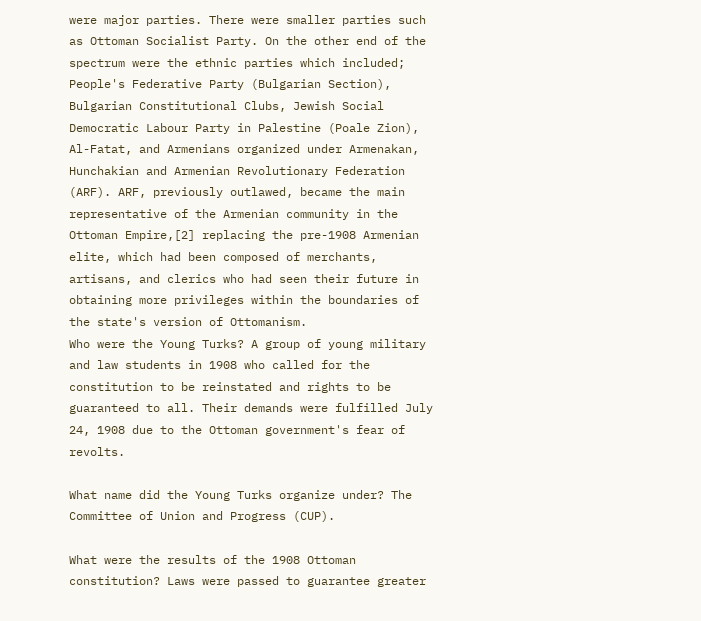were major parties. There were smaller parties such as Ottoman Socialist Party. On the other end of the spectrum were the ethnic parties which included; People's Federative Party (Bulgarian Section), Bulgarian Constitutional Clubs, Jewish Social Democratic Labour Party in Palestine (Poale Zion), Al-Fatat, and Armenians organized under Armenakan, Hunchakian and Armenian Revolutionary Federation (ARF). ARF, previously outlawed, became the main representative of the Armenian community in the Ottoman Empire,[2] replacing the pre-1908 Armenian elite, which had been composed of merchants, artisans, and clerics who had seen their future in obtaining more privileges within the boundaries of the state's version of Ottomanism.
Who were the Young Turks? A group of young military and law students in 1908 who called for the constitution to be reinstated and rights to be guaranteed to all. Their demands were fulfilled July 24, 1908 due to the Ottoman government's fear of revolts.

What name did the Young Turks organize under? The Committee of Union and Progress (CUP).

What were the results of the 1908 Ottoman constitution? Laws were passed to guarantee greater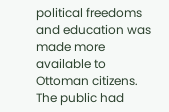political freedoms and education was made more available to Ottoman citizens. The public had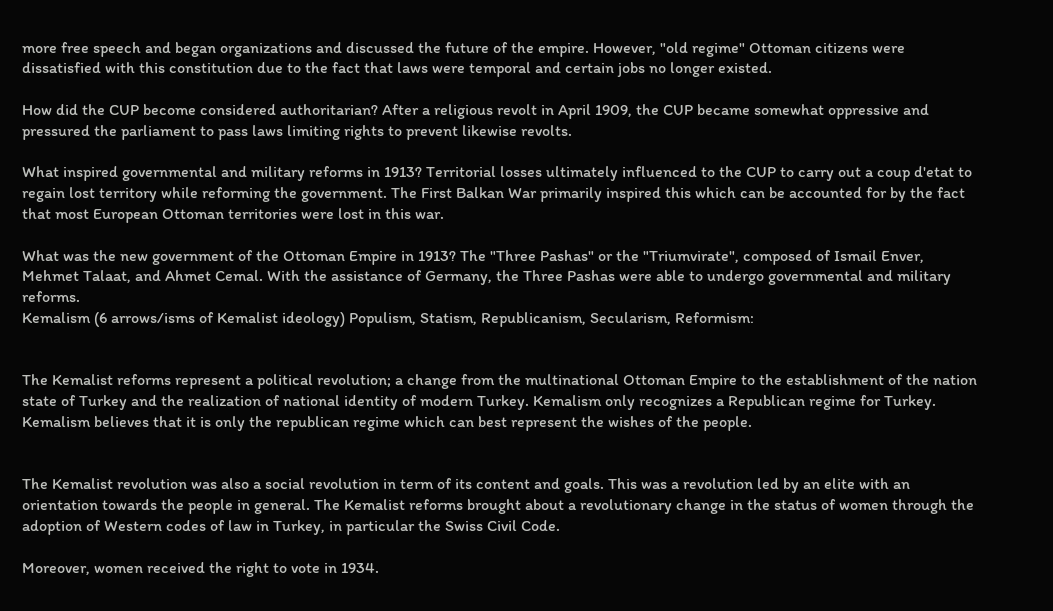more free speech and began organizations and discussed the future of the empire. However, "old regime" Ottoman citizens were dissatisfied with this constitution due to the fact that laws were temporal and certain jobs no longer existed.

How did the CUP become considered authoritarian? After a religious revolt in April 1909, the CUP became somewhat oppressive and pressured the parliament to pass laws limiting rights to prevent likewise revolts.

What inspired governmental and military reforms in 1913? Territorial losses ultimately influenced to the CUP to carry out a coup d'etat to regain lost territory while reforming the government. The First Balkan War primarily inspired this which can be accounted for by the fact that most European Ottoman territories were lost in this war.

What was the new government of the Ottoman Empire in 1913? The "Three Pashas" or the "Triumvirate", composed of Ismail Enver, Mehmet Talaat, and Ahmet Cemal. With the assistance of Germany, the Three Pashas were able to undergo governmental and military reforms.
Kemalism (6 arrows/isms of Kemalist ideology) Populism, Statism, Republicanism, Secularism, Reformism:


The Kemalist reforms represent a political revolution; a change from the multinational Ottoman Empire to the establishment of the nation state of Turkey and the realization of national identity of modern Turkey. Kemalism only recognizes a Republican regime for Turkey. Kemalism believes that it is only the republican regime which can best represent the wishes of the people.


The Kemalist revolution was also a social revolution in term of its content and goals. This was a revolution led by an elite with an orientation towards the people in general. The Kemalist reforms brought about a revolutionary change in the status of women through the adoption of Western codes of law in Turkey, in particular the Swiss Civil Code.

Moreover, women received the right to vote in 1934.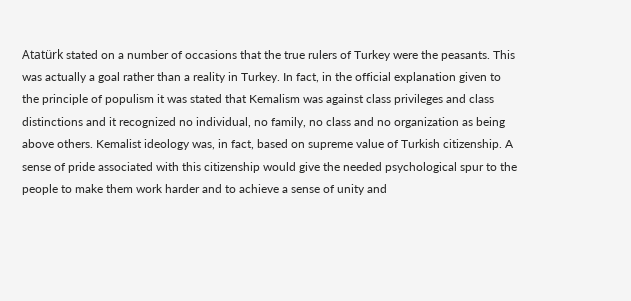Atatürk stated on a number of occasions that the true rulers of Turkey were the peasants. This was actually a goal rather than a reality in Turkey. In fact, in the official explanation given to the principle of populism it was stated that Kemalism was against class privileges and class distinctions and it recognized no individual, no family, no class and no organization as being above others. Kemalist ideology was, in fact, based on supreme value of Turkish citizenship. A sense of pride associated with this citizenship would give the needed psychological spur to the people to make them work harder and to achieve a sense of unity and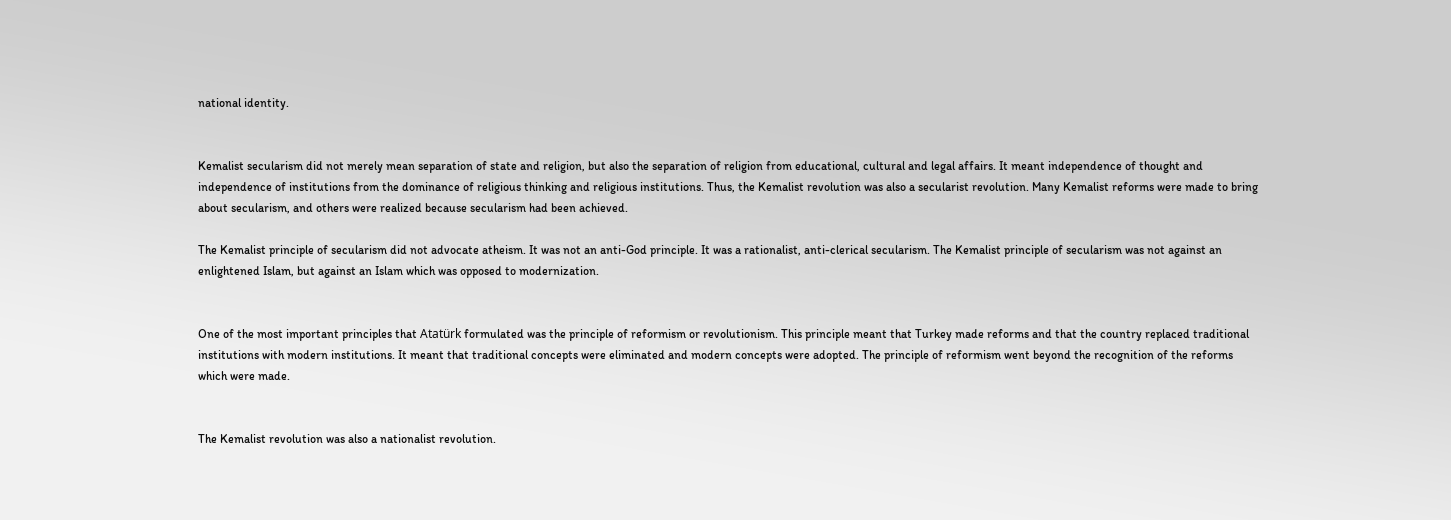national identity.


Kemalist secularism did not merely mean separation of state and religion, but also the separation of religion from educational, cultural and legal affairs. It meant independence of thought and independence of institutions from the dominance of religious thinking and religious institutions. Thus, the Kemalist revolution was also a secularist revolution. Many Kemalist reforms were made to bring about secularism, and others were realized because secularism had been achieved.

The Kemalist principle of secularism did not advocate atheism. It was not an anti-God principle. It was a rationalist, anti-clerical secularism. The Kemalist principle of secularism was not against an enlightened Islam, but against an Islam which was opposed to modernization.


One of the most important principles that Atatürk formulated was the principle of reformism or revolutionism. This principle meant that Turkey made reforms and that the country replaced traditional institutions with modern institutions. It meant that traditional concepts were eliminated and modern concepts were adopted. The principle of reformism went beyond the recognition of the reforms which were made.


The Kemalist revolution was also a nationalist revolution.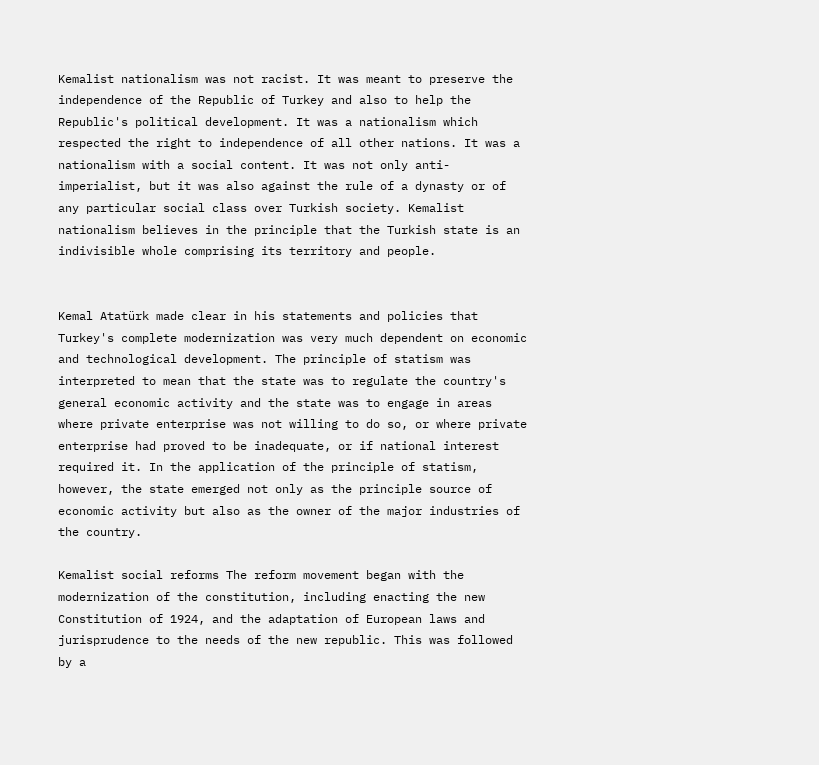Kemalist nationalism was not racist. It was meant to preserve the independence of the Republic of Turkey and also to help the Republic's political development. It was a nationalism which respected the right to independence of all other nations. It was a nationalism with a social content. It was not only anti-imperialist, but it was also against the rule of a dynasty or of any particular social class over Turkish society. Kemalist nationalism believes in the principle that the Turkish state is an indivisible whole comprising its territory and people.


Kemal Atatürk made clear in his statements and policies that Turkey's complete modernization was very much dependent on economic and technological development. The principle of statism was interpreted to mean that the state was to regulate the country's general economic activity and the state was to engage in areas where private enterprise was not willing to do so, or where private enterprise had proved to be inadequate, or if national interest required it. In the application of the principle of statism, however, the state emerged not only as the principle source of economic activity but also as the owner of the major industries of the country.

Kemalist social reforms The reform movement began with the modernization of the constitution, including enacting the new Constitution of 1924, and the adaptation of European laws and jurisprudence to the needs of the new republic. This was followed by a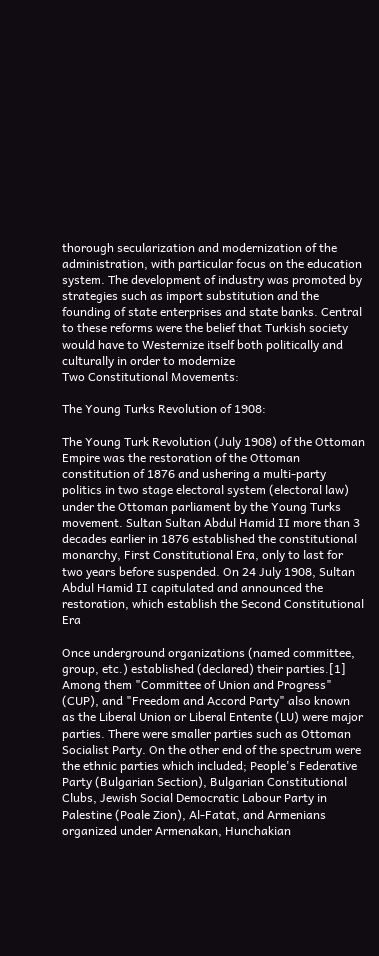thorough secularization and modernization of the administration, with particular focus on the education system. The development of industry was promoted by strategies such as import substitution and the founding of state enterprises and state banks. Central to these reforms were the belief that Turkish society would have to Westernize itself both politically and culturally in order to modernize
Two Constitutional Movements:

The Young Turks Revolution of 1908:

The Young Turk Revolution (July 1908) of the Ottoman Empire was the restoration of the Ottoman constitution of 1876 and ushering a multi-party politics in two stage electoral system (electoral law) under the Ottoman parliament by the Young Turks movement. Sultan Sultan Abdul Hamid II more than 3 decades earlier in 1876 established the constitutional monarchy, First Constitutional Era, only to last for two years before suspended. On 24 July 1908, Sultan Abdul Hamid II capitulated and announced the restoration, which establish the Second Constitutional Era

Once underground organizations (named committee, group, etc.) established (declared) their parties.[1] Among them "Committee of Union and Progress" (CUP), and "Freedom and Accord Party" also known as the Liberal Union or Liberal Entente (LU) were major parties. There were smaller parties such as Ottoman Socialist Party. On the other end of the spectrum were the ethnic parties which included; People's Federative Party (Bulgarian Section), Bulgarian Constitutional Clubs, Jewish Social Democratic Labour Party in Palestine (Poale Zion), Al-Fatat, and Armenians organized under Armenakan, Hunchakian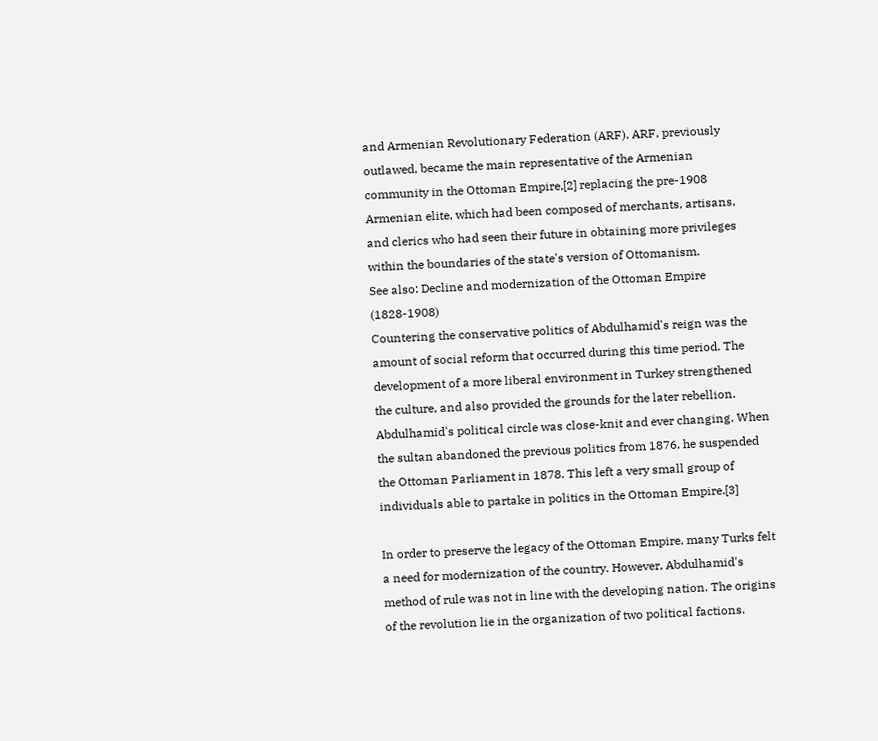and Armenian Revolutionary Federation (ARF). ARF, previously outlawed, became the main representative of the Armenian community in the Ottoman Empire,[2] replacing the pre-1908 Armenian elite, which had been composed of merchants, artisans, and clerics who had seen their future in obtaining more privileges within the boundaries of the state's version of Ottomanism.
See also: Decline and modernization of the Ottoman Empire (1828-1908)
Countering the conservative politics of Abdulhamid's reign was the amount of social reform that occurred during this time period. The development of a more liberal environment in Turkey strengthened the culture, and also provided the grounds for the later rebellion. Abdulhamid's political circle was close-knit and ever changing. When the sultan abandoned the previous politics from 1876, he suspended the Ottoman Parliament in 1878. This left a very small group of individuals able to partake in politics in the Ottoman Empire.[3]

In order to preserve the legacy of the Ottoman Empire, many Turks felt a need for modernization of the country. However, Abdulhamid's method of rule was not in line with the developing nation. The origins of the revolution lie in the organization of two political factions.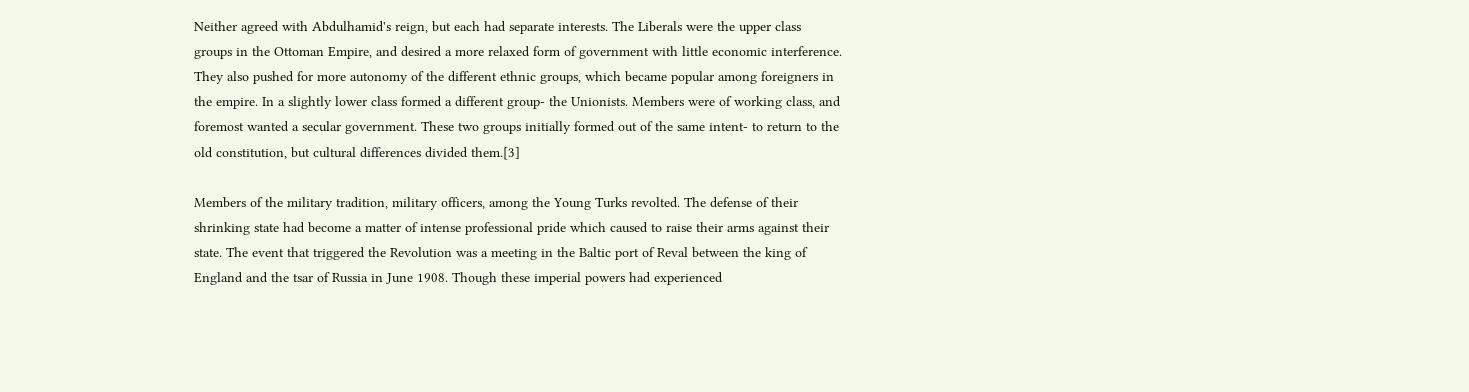Neither agreed with Abdulhamid's reign, but each had separate interests. The Liberals were the upper class groups in the Ottoman Empire, and desired a more relaxed form of government with little economic interference. They also pushed for more autonomy of the different ethnic groups, which became popular among foreigners in the empire. In a slightly lower class formed a different group- the Unionists. Members were of working class, and foremost wanted a secular government. These two groups initially formed out of the same intent- to return to the old constitution, but cultural differences divided them.[3]

Members of the military tradition, military officers, among the Young Turks revolted. The defense of their shrinking state had become a matter of intense professional pride which caused to raise their arms against their state. The event that triggered the Revolution was a meeting in the Baltic port of Reval between the king of England and the tsar of Russia in June 1908. Though these imperial powers had experienced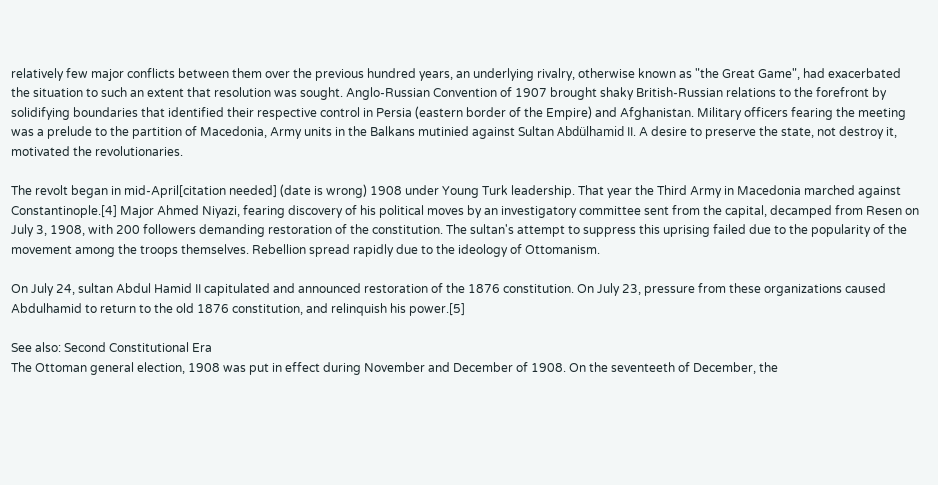relatively few major conflicts between them over the previous hundred years, an underlying rivalry, otherwise known as "the Great Game", had exacerbated the situation to such an extent that resolution was sought. Anglo-Russian Convention of 1907 brought shaky British-Russian relations to the forefront by solidifying boundaries that identified their respective control in Persia (eastern border of the Empire) and Afghanistan. Military officers fearing the meeting was a prelude to the partition of Macedonia, Army units in the Balkans mutinied against Sultan Abdülhamid II. A desire to preserve the state, not destroy it, motivated the revolutionaries.

The revolt began in mid-April[citation needed] (date is wrong) 1908 under Young Turk leadership. That year the Third Army in Macedonia marched against Constantinople.[4] Major Ahmed Niyazi, fearing discovery of his political moves by an investigatory committee sent from the capital, decamped from Resen on July 3, 1908, with 200 followers demanding restoration of the constitution. The sultan's attempt to suppress this uprising failed due to the popularity of the movement among the troops themselves. Rebellion spread rapidly due to the ideology of Ottomanism.

On July 24, sultan Abdul Hamid II capitulated and announced restoration of the 1876 constitution. On July 23, pressure from these organizations caused Abdulhamid to return to the old 1876 constitution, and relinquish his power.[5]

See also: Second Constitutional Era
The Ottoman general election, 1908 was put in effect during November and December of 1908. On the seventeeth of December, the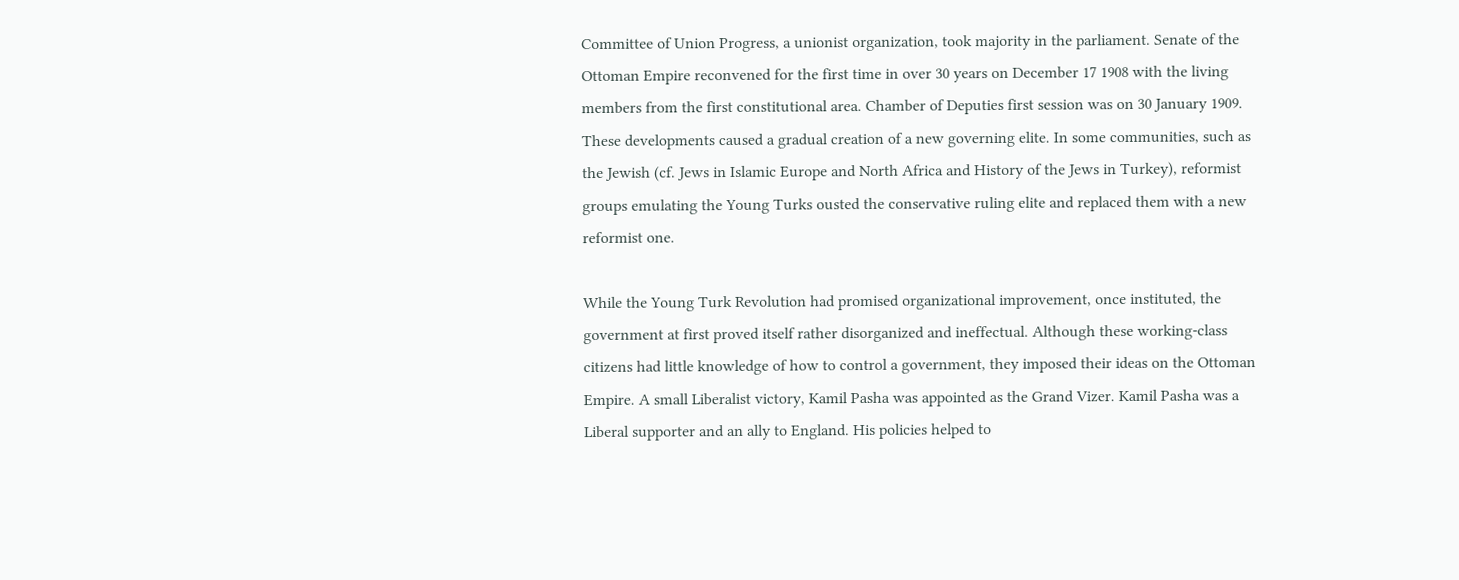Committee of Union Progress, a unionist organization, took majority in the parliament. Senate of the Ottoman Empire reconvened for the first time in over 30 years on December 17 1908 with the living members from the first constitutional area. Chamber of Deputies first session was on 30 January 1909. These developments caused a gradual creation of a new governing elite. In some communities, such as the Jewish (cf. Jews in Islamic Europe and North Africa and History of the Jews in Turkey), reformist groups emulating the Young Turks ousted the conservative ruling elite and replaced them with a new reformist one.

While the Young Turk Revolution had promised organizational improvement, once instituted, the government at first proved itself rather disorganized and ineffectual. Although these working-class citizens had little knowledge of how to control a government, they imposed their ideas on the Ottoman Empire. A small Liberalist victory, Kamil Pasha was appointed as the Grand Vizer. Kamil Pasha was a Liberal supporter and an ally to England. His policies helped to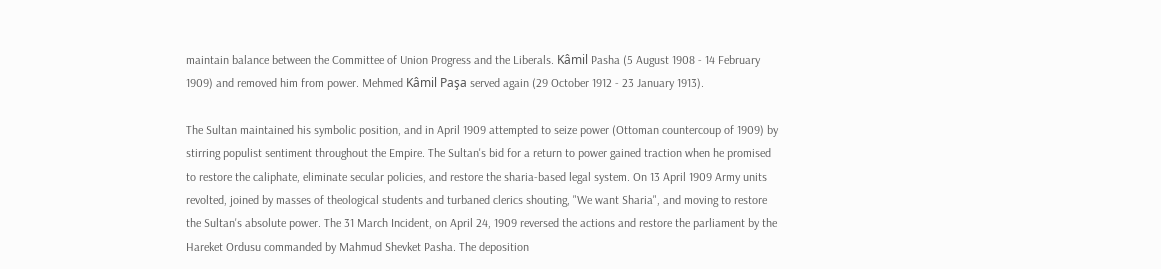maintain balance between the Committee of Union Progress and the Liberals. Kâmil Pasha (5 August 1908 - 14 February 1909) and removed him from power. Mehmed Kâmil Paşa served again (29 October 1912 - 23 January 1913).

The Sultan maintained his symbolic position, and in April 1909 attempted to seize power (Ottoman countercoup of 1909) by stirring populist sentiment throughout the Empire. The Sultan's bid for a return to power gained traction when he promised to restore the caliphate, eliminate secular policies, and restore the sharia-based legal system. On 13 April 1909 Army units revolted, joined by masses of theological students and turbaned clerics shouting, "We want Sharia", and moving to restore the Sultan's absolute power. The 31 March Incident, on April 24, 1909 reversed the actions and restore the parliament by the Hareket Ordusu commanded by Mahmud Shevket Pasha. The deposition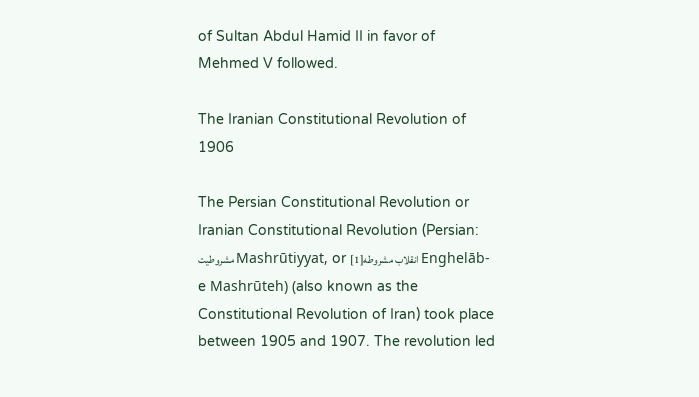of Sultan Abdul Hamid II in favor of Mehmed V followed.

The Iranian Constitutional Revolution of 1906

The Persian Constitutional Revolution or Iranian Constitutional Revolution (Persian: مشروطیت Mashrūtiyyat, or انقلاب مشروطه[1] Enghelāb-e Mashrūteh) (also known as the Constitutional Revolution of Iran) took place between 1905 and 1907. The revolution led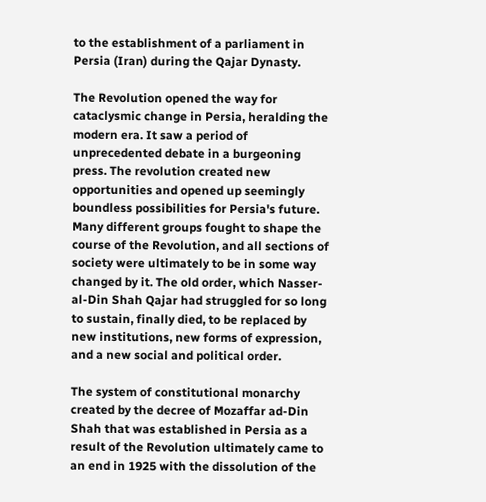to the establishment of a parliament in Persia (Iran) during the Qajar Dynasty.

The Revolution opened the way for cataclysmic change in Persia, heralding the modern era. It saw a period of unprecedented debate in a burgeoning press. The revolution created new opportunities and opened up seemingly boundless possibilities for Persia's future. Many different groups fought to shape the course of the Revolution, and all sections of society were ultimately to be in some way changed by it. The old order, which Nasser-al-Din Shah Qajar had struggled for so long to sustain, finally died, to be replaced by new institutions, new forms of expression, and a new social and political order.

The system of constitutional monarchy created by the decree of Mozaffar ad-Din Shah that was established in Persia as a result of the Revolution ultimately came to an end in 1925 with the dissolution of the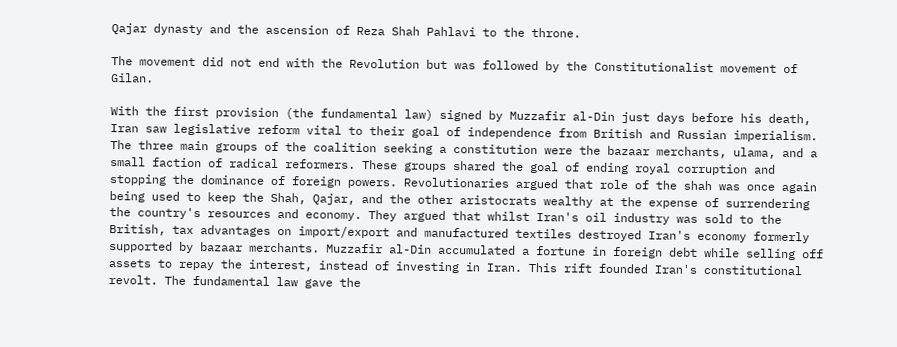Qajar dynasty and the ascension of Reza Shah Pahlavi to the throne.

The movement did not end with the Revolution but was followed by the Constitutionalist movement of Gilan.

With the first provision (the fundamental law) signed by Muzzafir al-Din just days before his death, Iran saw legislative reform vital to their goal of independence from British and Russian imperialism. The three main groups of the coalition seeking a constitution were the bazaar merchants, ulama, and a small faction of radical reformers. These groups shared the goal of ending royal corruption and stopping the dominance of foreign powers. Revolutionaries argued that role of the shah was once again being used to keep the Shah, Qajar, and the other aristocrats wealthy at the expense of surrendering the country's resources and economy. They argued that whilst Iran's oil industry was sold to the British, tax advantages on import/export and manufactured textiles destroyed Iran's economy formerly supported by bazaar merchants. Muzzafir al-Din accumulated a fortune in foreign debt while selling off assets to repay the interest, instead of investing in Iran. This rift founded Iran's constitutional revolt. The fundamental law gave the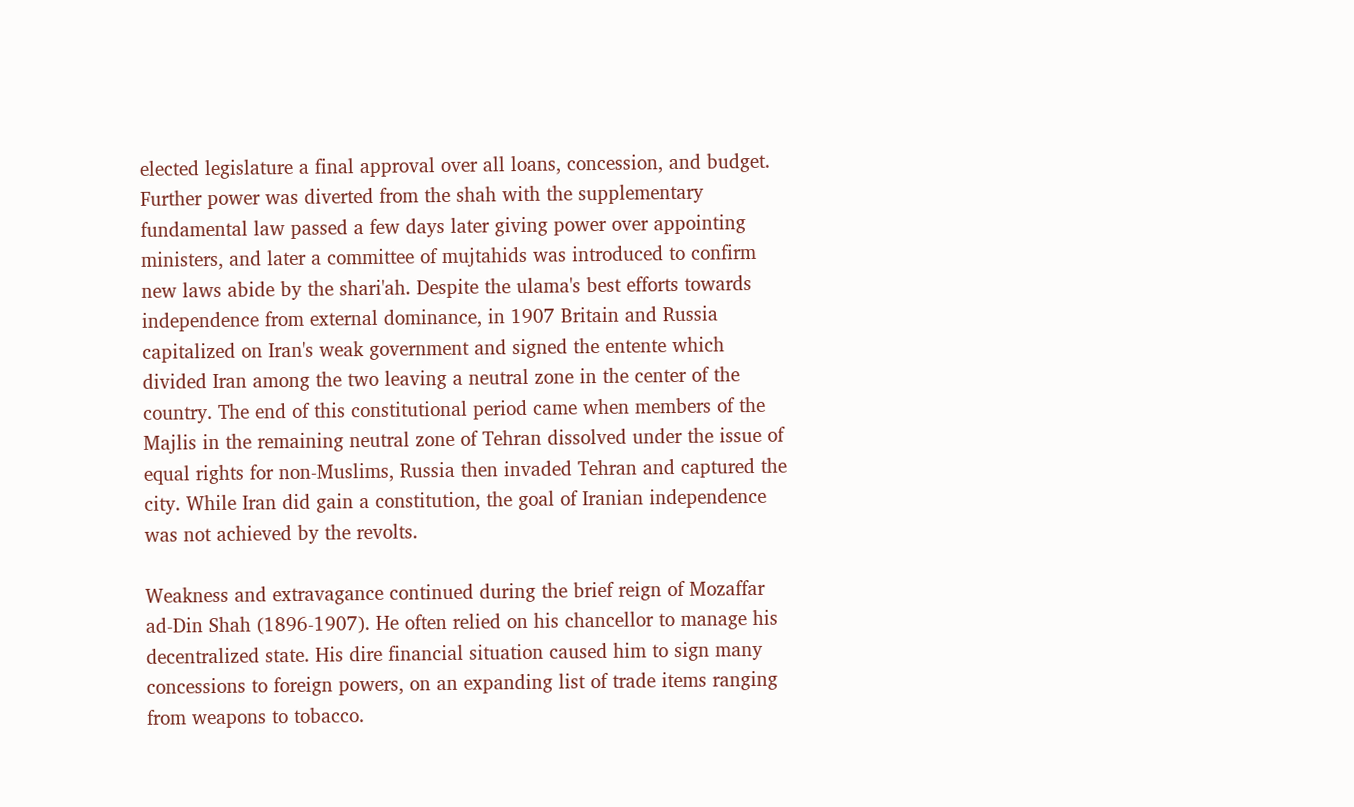elected legislature a final approval over all loans, concession, and budget. Further power was diverted from the shah with the supplementary fundamental law passed a few days later giving power over appointing ministers, and later a committee of mujtahids was introduced to confirm new laws abide by the shari'ah. Despite the ulama's best efforts towards independence from external dominance, in 1907 Britain and Russia capitalized on Iran's weak government and signed the entente which divided Iran among the two leaving a neutral zone in the center of the country. The end of this constitutional period came when members of the Majlis in the remaining neutral zone of Tehran dissolved under the issue of equal rights for non-Muslims, Russia then invaded Tehran and captured the city. While Iran did gain a constitution, the goal of Iranian independence was not achieved by the revolts.

Weakness and extravagance continued during the brief reign of Mozaffar ad-Din Shah (1896-1907). He often relied on his chancellor to manage his decentralized state. His dire financial situation caused him to sign many concessions to foreign powers, on an expanding list of trade items ranging from weapons to tobacco.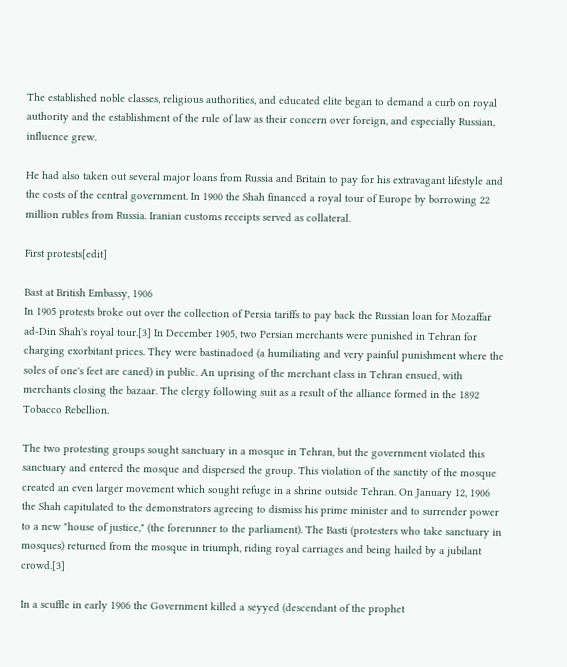The established noble classes, religious authorities, and educated elite began to demand a curb on royal authority and the establishment of the rule of law as their concern over foreign, and especially Russian, influence grew.

He had also taken out several major loans from Russia and Britain to pay for his extravagant lifestyle and the costs of the central government. In 1900 the Shah financed a royal tour of Europe by borrowing 22 million rubles from Russia. Iranian customs receipts served as collateral.

First protests[edit]

Bast at British Embassy, 1906
In 1905 protests broke out over the collection of Persia tariffs to pay back the Russian loan for Mozaffar ad-Din Shah's royal tour.[3] In December 1905, two Persian merchants were punished in Tehran for charging exorbitant prices. They were bastinadoed (a humiliating and very painful punishment where the soles of one's feet are caned) in public. An uprising of the merchant class in Tehran ensued, with merchants closing the bazaar. The clergy following suit as a result of the alliance formed in the 1892 Tobacco Rebellion.

The two protesting groups sought sanctuary in a mosque in Tehran, but the government violated this sanctuary and entered the mosque and dispersed the group. This violation of the sanctity of the mosque created an even larger movement which sought refuge in a shrine outside Tehran. On January 12, 1906 the Shah capitulated to the demonstrators agreeing to dismiss his prime minister and to surrender power to a new "house of justice," (the forerunner to the parliament). The Basti (protesters who take sanctuary in mosques) returned from the mosque in triumph, riding royal carriages and being hailed by a jubilant crowd.[3]

In a scuffle in early 1906 the Government killed a seyyed (descendant of the prophet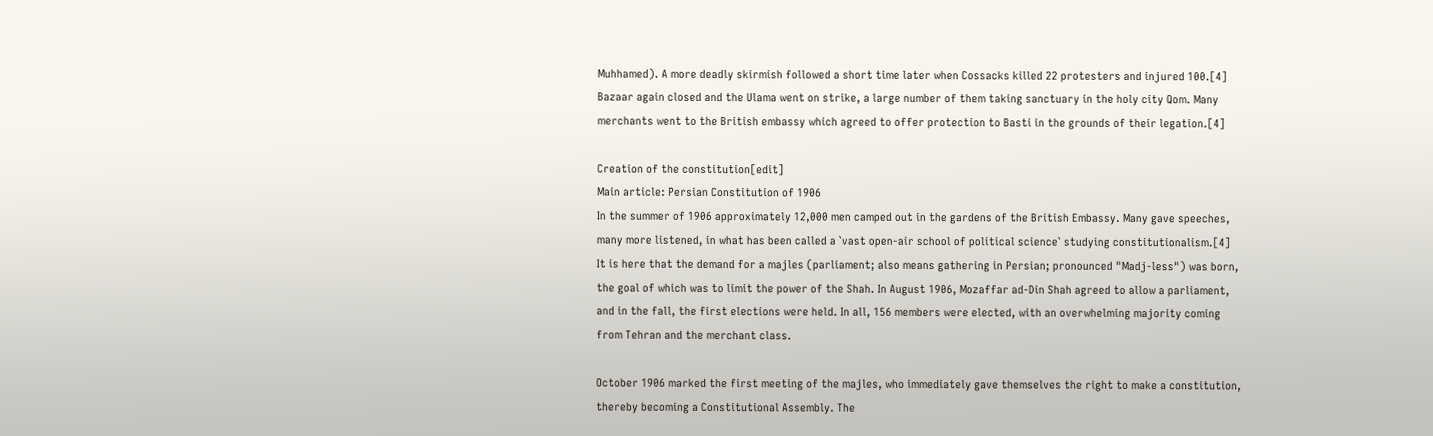Muhhamed). A more deadly skirmish followed a short time later when Cossacks killed 22 protesters and injured 100.[4] Bazaar again closed and the Ulama went on strike, a large number of them taking sanctuary in the holy city Qom. Many merchants went to the British embassy which agreed to offer protection to Basti in the grounds of their legation.[4]

Creation of the constitution[edit]
Main article: Persian Constitution of 1906
In the summer of 1906 approximately 12,000 men camped out in the gardens of the British Embassy. Many gave speeches, many more listened, in what has been called a `vast open-air school of political science` studying constitutionalism.[4] It is here that the demand for a majles (parliament; also means gathering in Persian; pronounced "Madj-less") was born, the goal of which was to limit the power of the Shah. In August 1906, Mozaffar ad-Din Shah agreed to allow a parliament, and in the fall, the first elections were held. In all, 156 members were elected, with an overwhelming majority coming from Tehran and the merchant class.

October 1906 marked the first meeting of the majles, who immediately gave themselves the right to make a constitution, thereby becoming a Constitutional Assembly. The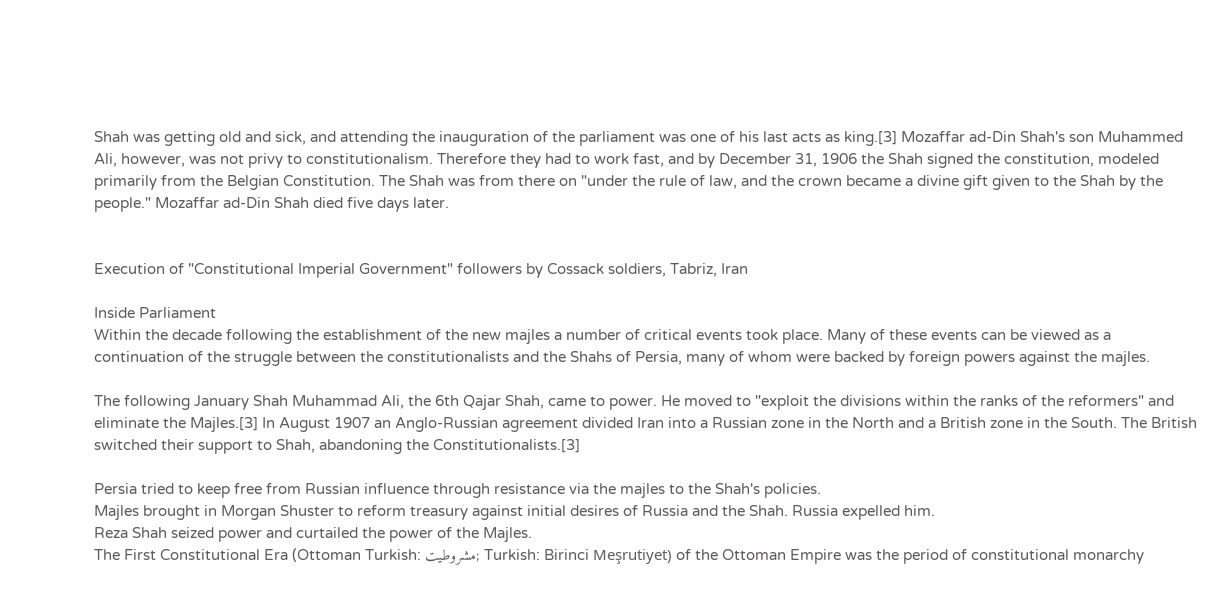Shah was getting old and sick, and attending the inauguration of the parliament was one of his last acts as king.[3] Mozaffar ad-Din Shah's son Muhammed Ali, however, was not privy to constitutionalism. Therefore they had to work fast, and by December 31, 1906 the Shah signed the constitution, modeled primarily from the Belgian Constitution. The Shah was from there on "under the rule of law, and the crown became a divine gift given to the Shah by the people." Mozaffar ad-Din Shah died five days later.


Execution of "Constitutional Imperial Government" followers by Cossack soldiers, Tabriz, Iran

Inside Parliament
Within the decade following the establishment of the new majles a number of critical events took place. Many of these events can be viewed as a continuation of the struggle between the constitutionalists and the Shahs of Persia, many of whom were backed by foreign powers against the majles.

The following January Shah Muhammad Ali, the 6th Qajar Shah, came to power. He moved to "exploit the divisions within the ranks of the reformers" and eliminate the Majles.[3] In August 1907 an Anglo-Russian agreement divided Iran into a Russian zone in the North and a British zone in the South. The British switched their support to Shah, abandoning the Constitutionalists.[3]

Persia tried to keep free from Russian influence through resistance via the majles to the Shah's policies.
Majles brought in Morgan Shuster to reform treasury against initial desires of Russia and the Shah. Russia expelled him.
Reza Shah seized power and curtailed the power of the Majles.
The First Constitutional Era (Ottoman Turkish: مشروطيت; Turkish: Birinci Meşrutiyet) of the Ottoman Empire was the period of constitutional monarchy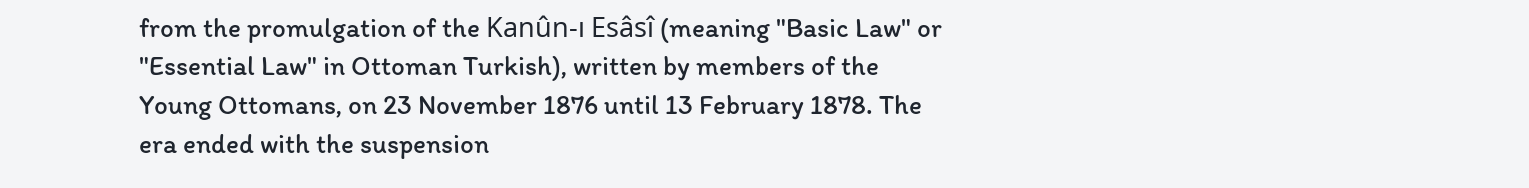from the promulgation of the Kanûn-ı Esâsî (meaning "Basic Law" or "Essential Law" in Ottoman Turkish), written by members of the Young Ottomans, on 23 November 1876 until 13 February 1878. The era ended with the suspension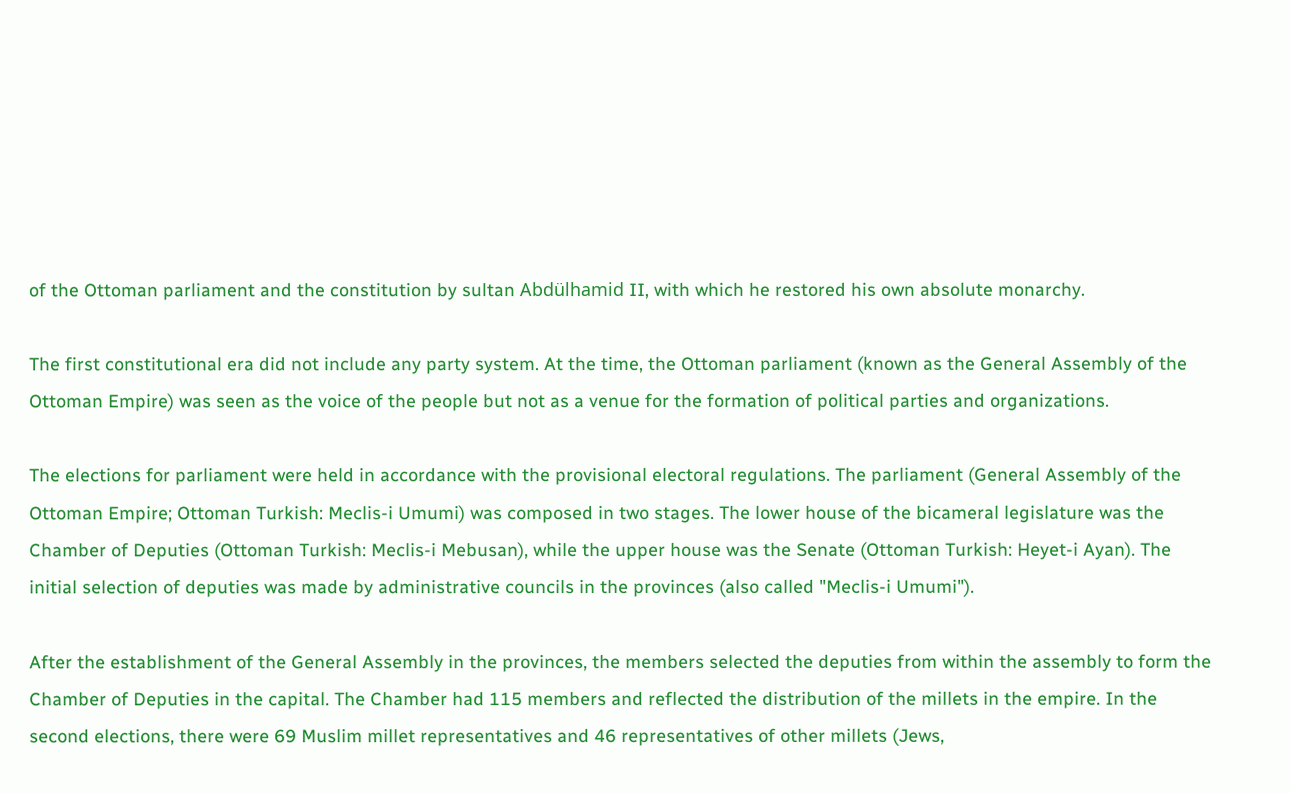of the Ottoman parliament and the constitution by sultan Abdülhamid II, with which he restored his own absolute monarchy.

The first constitutional era did not include any party system. At the time, the Ottoman parliament (known as the General Assembly of the Ottoman Empire) was seen as the voice of the people but not as a venue for the formation of political parties and organizations.

The elections for parliament were held in accordance with the provisional electoral regulations. The parliament (General Assembly of the Ottoman Empire; Ottoman Turkish: Meclis-i Umumi) was composed in two stages. The lower house of the bicameral legislature was the Chamber of Deputies (Ottoman Turkish: Meclis-i Mebusan), while the upper house was the Senate (Ottoman Turkish: Heyet-i Ayan). The initial selection of deputies was made by administrative councils in the provinces (also called "Meclis-i Umumi").

After the establishment of the General Assembly in the provinces, the members selected the deputies from within the assembly to form the Chamber of Deputies in the capital. The Chamber had 115 members and reflected the distribution of the millets in the empire. In the second elections, there were 69 Muslim millet representatives and 46 representatives of other millets (Jews,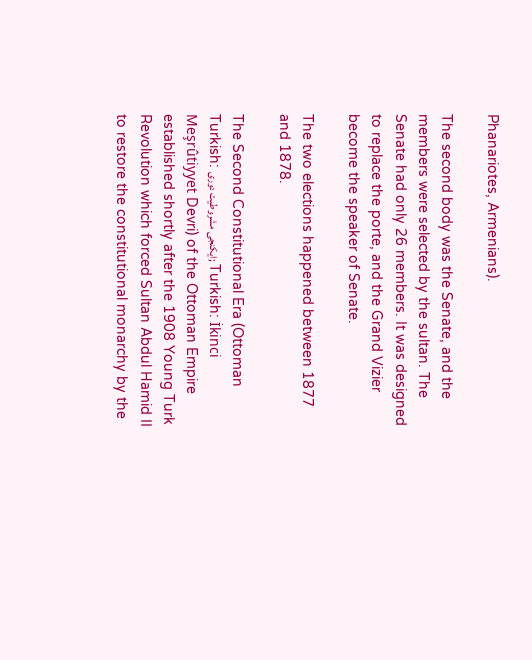Phanariotes, Armenians).

The second body was the Senate, and the members were selected by the sultan. The Senate had only 26 members. It was designed to replace the porte, and the Grand Vizier become the speaker of Senate.

The two elections happened between 1877 and 1878.

The Second Constitutional Era (Ottoman Turkish: ايکنجى مشروطيت دورى; Turkish: İkinci Meşrûtiyyet Devri) of the Ottoman Empire established shortly after the 1908 Young Turk Revolution which forced Sultan Abdul Hamid II to restore the constitutional monarchy by the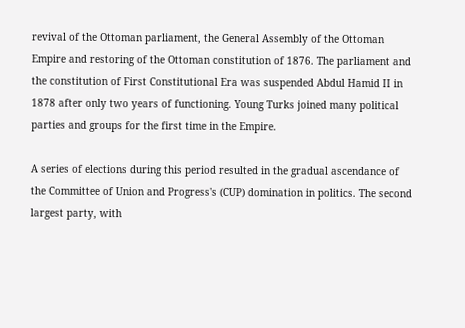revival of the Ottoman parliament, the General Assembly of the Ottoman Empire and restoring of the Ottoman constitution of 1876. The parliament and the constitution of First Constitutional Era was suspended Abdul Hamid II in 1878 after only two years of functioning. Young Turks joined many political parties and groups for the first time in the Empire.

A series of elections during this period resulted in the gradual ascendance of the Committee of Union and Progress's (CUP) domination in politics. The second largest party, with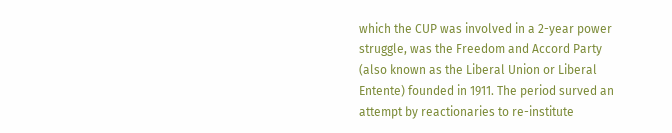which the CUP was involved in a 2-year power struggle, was the Freedom and Accord Party (also known as the Liberal Union or Liberal Entente) founded in 1911. The period surved an attempt by reactionaries to re-institute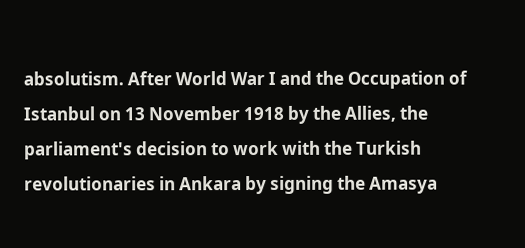absolutism. After World War I and the Occupation of Istanbul on 13 November 1918 by the Allies, the parliament's decision to work with the Turkish revolutionaries in Ankara by signing the Amasya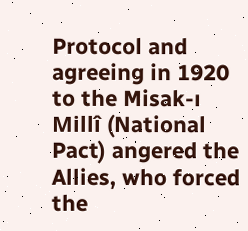Protocol and agreeing in 1920 to the Misak-ı Millî (National Pact) angered the Allies, who forced the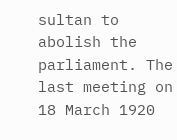sultan to abolish the parliament. The last meeting on 18 March 1920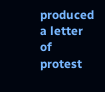produced a letter of protest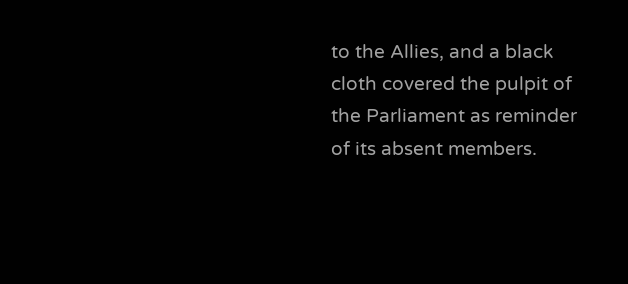to the Allies, and a black cloth covered the pulpit of the Parliament as reminder of its absent members.